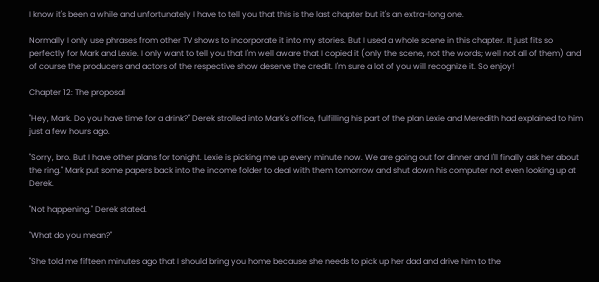I know it's been a while and unfortunately I have to tell you that this is the last chapter but it's an extra-long one.

Normally I only use phrases from other TV shows to incorporate it into my stories. But I used a whole scene in this chapter. It just fits so perfectly for Mark and Lexie. I only want to tell you that I'm well aware that I copied it (only the scene, not the words; well not all of them) and of course the producers and actors of the respective show deserve the credit. I'm sure a lot of you will recognize it. So enjoy!

Chapter 12: The proposal

"Hey, Mark. Do you have time for a drink?" Derek strolled into Mark's office, fulfilling his part of the plan Lexie and Meredith had explained to him just a few hours ago.

"Sorry, bro. But I have other plans for tonight. Lexie is picking me up every minute now. We are going out for dinner and I'll finally ask her about the ring." Mark put some papers back into the income folder to deal with them tomorrow and shut down his computer not even looking up at Derek.

"Not happening." Derek stated.

"What do you mean?"

"She told me fifteen minutes ago that I should bring you home because she needs to pick up her dad and drive him to the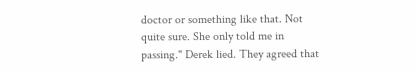doctor or something like that. Not quite sure. She only told me in passing." Derek lied. They agreed that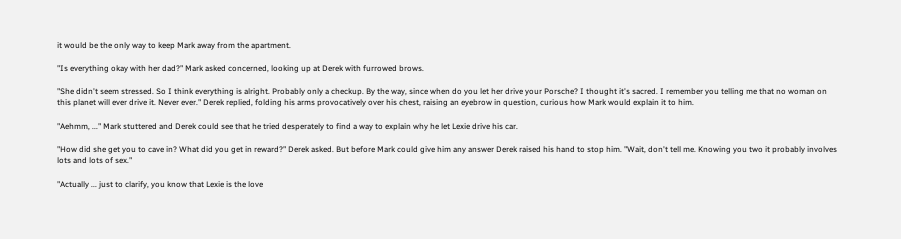it would be the only way to keep Mark away from the apartment.

"Is everything okay with her dad?" Mark asked concerned, looking up at Derek with furrowed brows.

"She didn't seem stressed. So I think everything is alright. Probably only a checkup. By the way, since when do you let her drive your Porsche? I thought it's sacred. I remember you telling me that no woman on this planet will ever drive it. Never ever." Derek replied, folding his arms provocatively over his chest, raising an eyebrow in question, curious how Mark would explain it to him.

"Aehmm, ..." Mark stuttered and Derek could see that he tried desperately to find a way to explain why he let Lexie drive his car.

"How did she get you to cave in? What did you get in reward?" Derek asked. But before Mark could give him any answer Derek raised his hand to stop him. "Wait, don't tell me. Knowing you two it probably involves lots and lots of sex."

"Actually ... just to clarify, you know that Lexie is the love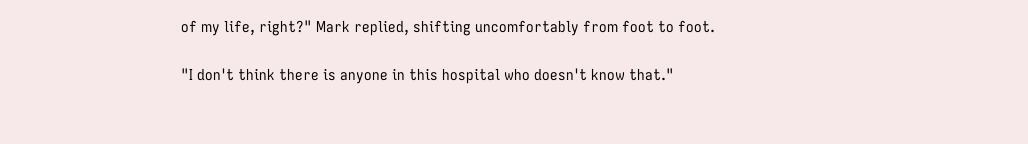of my life, right?" Mark replied, shifting uncomfortably from foot to foot.

"I don't think there is anyone in this hospital who doesn't know that."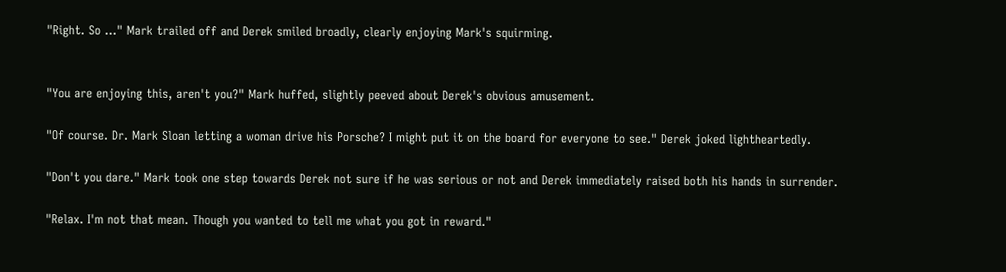"Right. So ..." Mark trailed off and Derek smiled broadly, clearly enjoying Mark's squirming.


"You are enjoying this, aren't you?" Mark huffed, slightly peeved about Derek's obvious amusement.

"Of course. Dr. Mark Sloan letting a woman drive his Porsche? I might put it on the board for everyone to see." Derek joked lightheartedly.

"Don't you dare." Mark took one step towards Derek not sure if he was serious or not and Derek immediately raised both his hands in surrender.

"Relax. I'm not that mean. Though you wanted to tell me what you got in reward."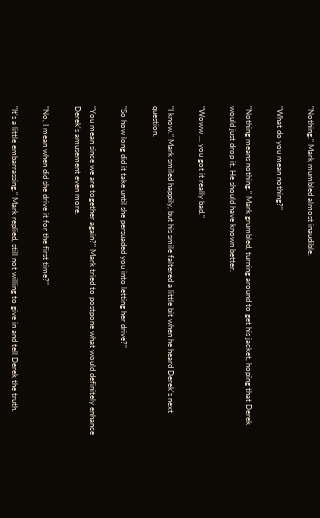"Nothing." Mark mumbled almost inaudible.

"What do you mean nothing?"

"Nothing means nothing." Mark grumbled, turning around to get his jacket, hoping that Derek would just drop it. He should have known better.

"Woww ... you got it really bad."

"I know." Mark smiled happily, but his smile faltered a little bit when he heard Derek's next question.

"So how long did it take until she persuaded you into letting her drive?"

"You mean since we are together again?" Mark tried to postpone what would definitely enhance Derek's amusement even more.

"No, I mean when did she drive it for the first time?"

"It's a little embarrassing." Mark replied, still not willing to give in and tell Derek the truth.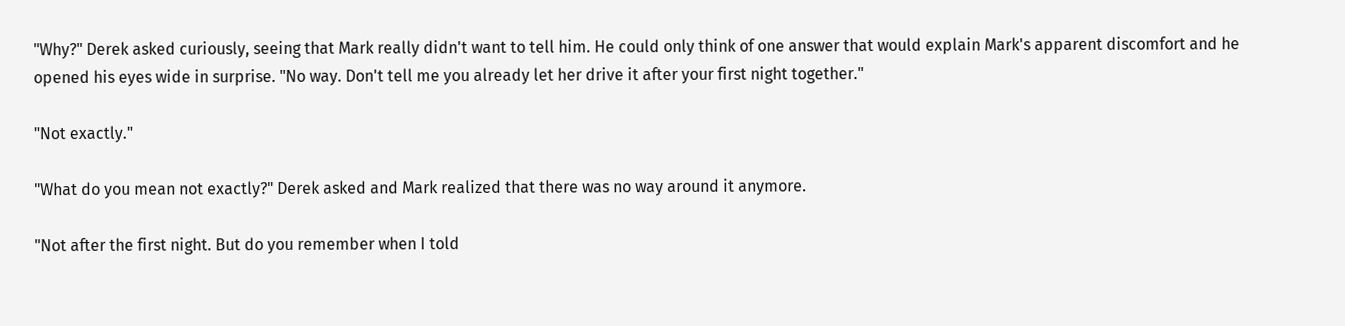"Why?" Derek asked curiously, seeing that Mark really didn't want to tell him. He could only think of one answer that would explain Mark's apparent discomfort and he opened his eyes wide in surprise. "No way. Don't tell me you already let her drive it after your first night together."

"Not exactly."

"What do you mean not exactly?" Derek asked and Mark realized that there was no way around it anymore.

"Not after the first night. But do you remember when I told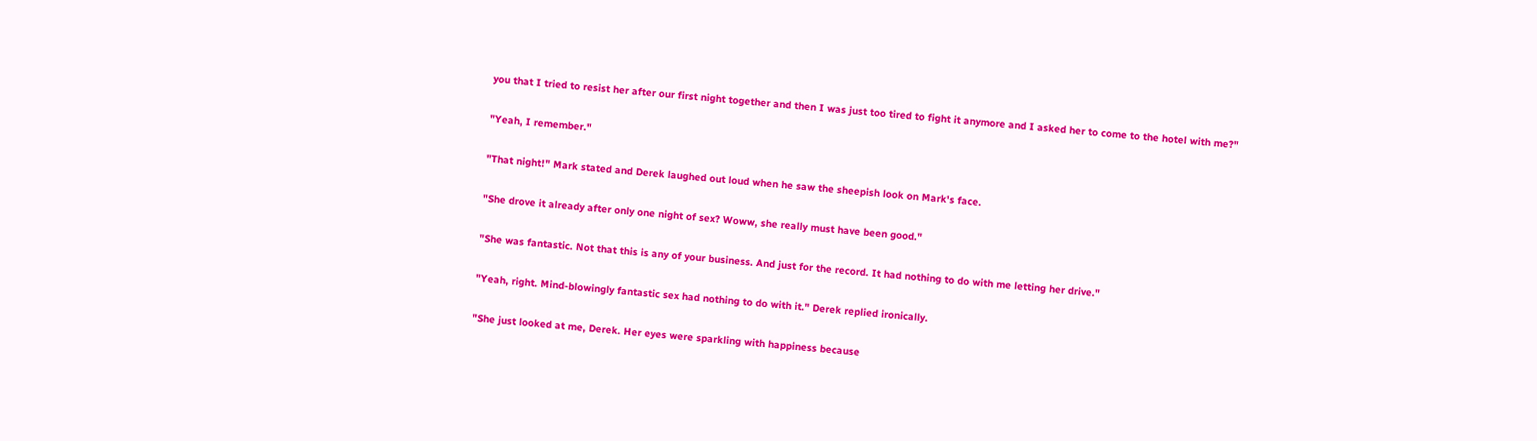you that I tried to resist her after our first night together and then I was just too tired to fight it anymore and I asked her to come to the hotel with me?"

"Yeah, I remember."

"That night!" Mark stated and Derek laughed out loud when he saw the sheepish look on Mark's face.

"She drove it already after only one night of sex? Woww, she really must have been good."

"She was fantastic. Not that this is any of your business. And just for the record. It had nothing to do with me letting her drive."

"Yeah, right. Mind-blowingly fantastic sex had nothing to do with it." Derek replied ironically.

"She just looked at me, Derek. Her eyes were sparkling with happiness because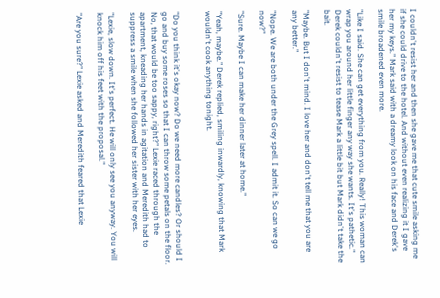I couldn't resist her and then she gave me that cute smile asking me if she could drive to the hotel. And without even realizing it I gave her my keys." Mark said with a dreamy look on his face and Derek's smile broadened even more.

"Like I said. She can get everything from you. Really! This woman can wrap you around her little finger any way she wants. It's pathetic." Derek couldn't resist to tease Mark a little bit but Mark didn't take the bait.

"Maybe. But I don't mind. I love her and don't tell me that you are any better."

"Nope. We are both under the Grey spell. I admit it. So can we go now?"

"Sure. Maybe I can make her dinner later at home."

"Yeah, maybe." Derek replied, smiling inwardly, knowing that Mark wouldn't cook anything tonight.


"Do you think it's okay now? Do we need more candles? Or should I go and buy some roses so that I can throw some petals on the floor. No, that would be too sappy, right?" Lexie raced through the apartment, kneading her hands in agitation and Meredith had to suppress a smile when she followed her sister with her eyes.

"Lexie, slow down. It's perfect. He will only see you anyway. You will knock him off his feet with the proposal."

"Are you sure?" Lexie asked and Meredith feared that Lexie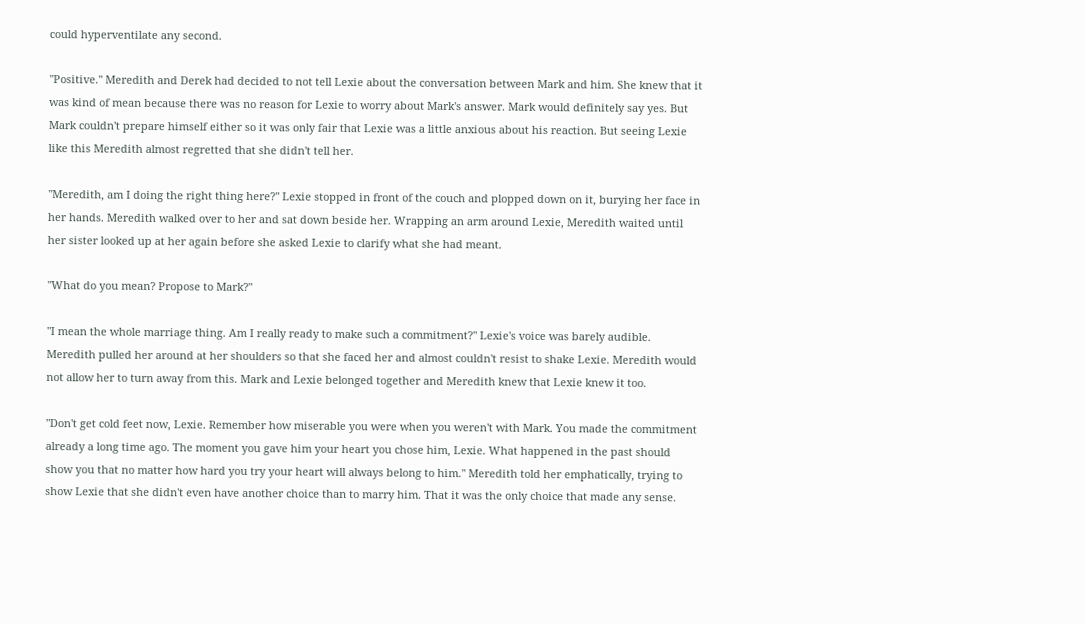could hyperventilate any second.

"Positive." Meredith and Derek had decided to not tell Lexie about the conversation between Mark and him. She knew that it was kind of mean because there was no reason for Lexie to worry about Mark's answer. Mark would definitely say yes. But Mark couldn't prepare himself either so it was only fair that Lexie was a little anxious about his reaction. But seeing Lexie like this Meredith almost regretted that she didn't tell her.

"Meredith, am I doing the right thing here?" Lexie stopped in front of the couch and plopped down on it, burying her face in her hands. Meredith walked over to her and sat down beside her. Wrapping an arm around Lexie, Meredith waited until her sister looked up at her again before she asked Lexie to clarify what she had meant.

"What do you mean? Propose to Mark?"

"I mean the whole marriage thing. Am I really ready to make such a commitment?" Lexie's voice was barely audible. Meredith pulled her around at her shoulders so that she faced her and almost couldn't resist to shake Lexie. Meredith would not allow her to turn away from this. Mark and Lexie belonged together and Meredith knew that Lexie knew it too.

"Don't get cold feet now, Lexie. Remember how miserable you were when you weren't with Mark. You made the commitment already a long time ago. The moment you gave him your heart you chose him, Lexie. What happened in the past should show you that no matter how hard you try your heart will always belong to him." Meredith told her emphatically, trying to show Lexie that she didn't even have another choice than to marry him. That it was the only choice that made any sense.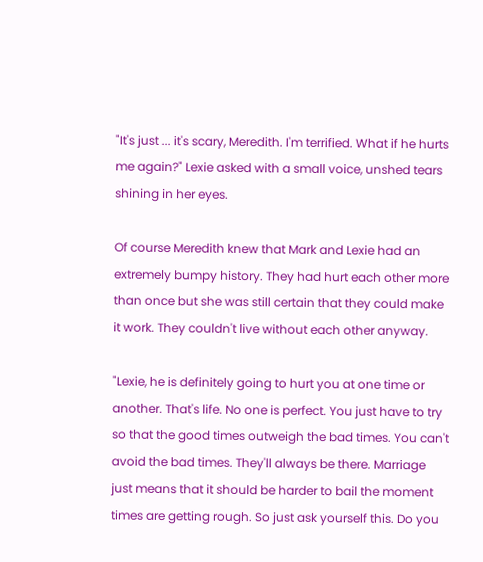"It's just ... it's scary, Meredith. I'm terrified. What if he hurts me again?" Lexie asked with a small voice, unshed tears shining in her eyes.

Of course Meredith knew that Mark and Lexie had an extremely bumpy history. They had hurt each other more than once but she was still certain that they could make it work. They couldn't live without each other anyway.

"Lexie, he is definitely going to hurt you at one time or another. That's life. No one is perfect. You just have to try so that the good times outweigh the bad times. You can't avoid the bad times. They'll always be there. Marriage just means that it should be harder to bail the moment times are getting rough. So just ask yourself this. Do you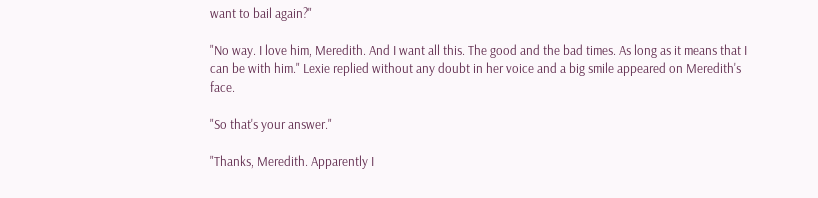want to bail again?"

"No way. I love him, Meredith. And I want all this. The good and the bad times. As long as it means that I can be with him." Lexie replied without any doubt in her voice and a big smile appeared on Meredith's face.

"So that's your answer."

"Thanks, Meredith. Apparently I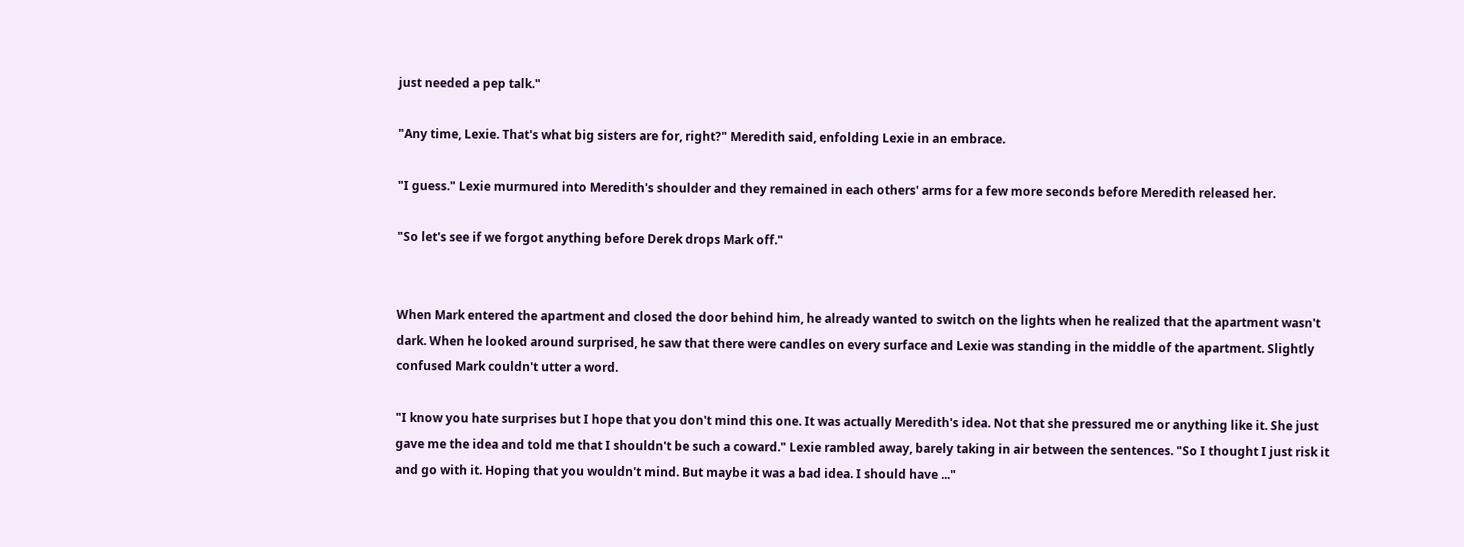just needed a pep talk."

"Any time, Lexie. That's what big sisters are for, right?" Meredith said, enfolding Lexie in an embrace.

"I guess." Lexie murmured into Meredith's shoulder and they remained in each others' arms for a few more seconds before Meredith released her.

"So let's see if we forgot anything before Derek drops Mark off."


When Mark entered the apartment and closed the door behind him, he already wanted to switch on the lights when he realized that the apartment wasn't dark. When he looked around surprised, he saw that there were candles on every surface and Lexie was standing in the middle of the apartment. Slightly confused Mark couldn't utter a word.

"I know you hate surprises but I hope that you don't mind this one. It was actually Meredith's idea. Not that she pressured me or anything like it. She just gave me the idea and told me that I shouldn't be such a coward." Lexie rambled away, barely taking in air between the sentences. "So I thought I just risk it and go with it. Hoping that you wouldn't mind. But maybe it was a bad idea. I should have ..."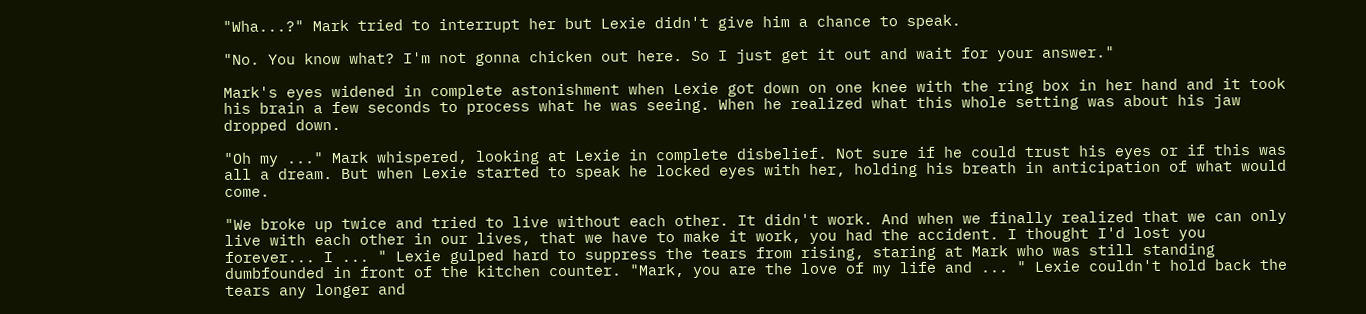"Wha...?" Mark tried to interrupt her but Lexie didn't give him a chance to speak.

"No. You know what? I'm not gonna chicken out here. So I just get it out and wait for your answer."

Mark's eyes widened in complete astonishment when Lexie got down on one knee with the ring box in her hand and it took his brain a few seconds to process what he was seeing. When he realized what this whole setting was about his jaw dropped down.

"Oh my ..." Mark whispered, looking at Lexie in complete disbelief. Not sure if he could trust his eyes or if this was all a dream. But when Lexie started to speak he locked eyes with her, holding his breath in anticipation of what would come.

"We broke up twice and tried to live without each other. It didn't work. And when we finally realized that we can only live with each other in our lives, that we have to make it work, you had the accident. I thought I'd lost you forever... I ... " Lexie gulped hard to suppress the tears from rising, staring at Mark who was still standing dumbfounded in front of the kitchen counter. "Mark, you are the love of my life and ... " Lexie couldn't hold back the tears any longer and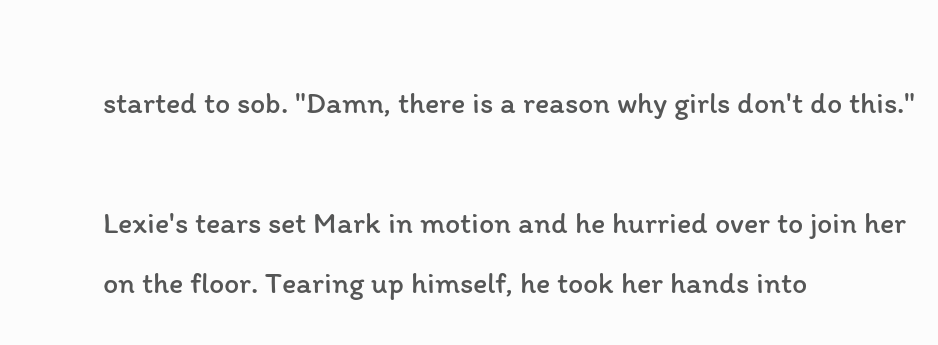started to sob. "Damn, there is a reason why girls don't do this."

Lexie's tears set Mark in motion and he hurried over to join her on the floor. Tearing up himself, he took her hands into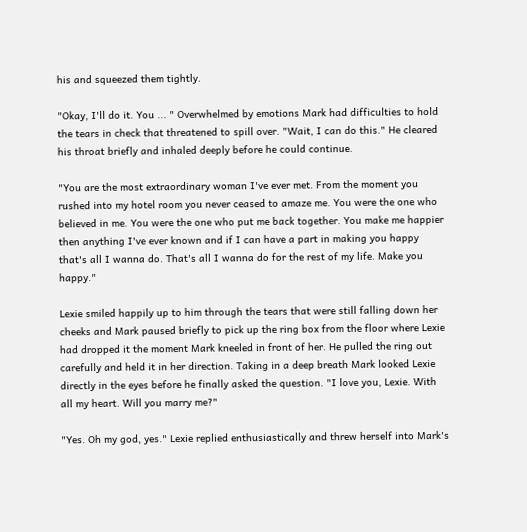his and squeezed them tightly.

"Okay, I'll do it. You ... " Overwhelmed by emotions Mark had difficulties to hold the tears in check that threatened to spill over. "Wait, I can do this." He cleared his throat briefly and inhaled deeply before he could continue.

"You are the most extraordinary woman I've ever met. From the moment you rushed into my hotel room you never ceased to amaze me. You were the one who believed in me. You were the one who put me back together. You make me happier then anything I've ever known and if I can have a part in making you happy that's all I wanna do. That's all I wanna do for the rest of my life. Make you happy."

Lexie smiled happily up to him through the tears that were still falling down her cheeks and Mark paused briefly to pick up the ring box from the floor where Lexie had dropped it the moment Mark kneeled in front of her. He pulled the ring out carefully and held it in her direction. Taking in a deep breath Mark looked Lexie directly in the eyes before he finally asked the question. "I love you, Lexie. With all my heart. Will you marry me?"

"Yes. Oh my god, yes." Lexie replied enthusiastically and threw herself into Mark's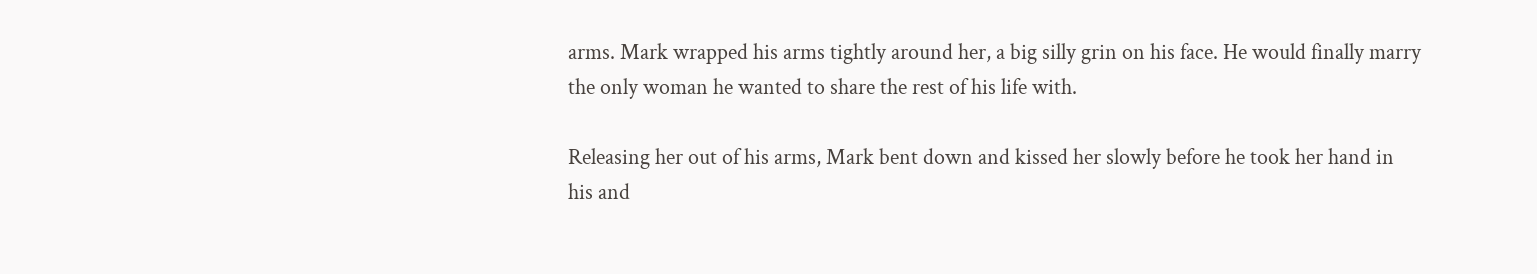arms. Mark wrapped his arms tightly around her, a big silly grin on his face. He would finally marry the only woman he wanted to share the rest of his life with.

Releasing her out of his arms, Mark bent down and kissed her slowly before he took her hand in his and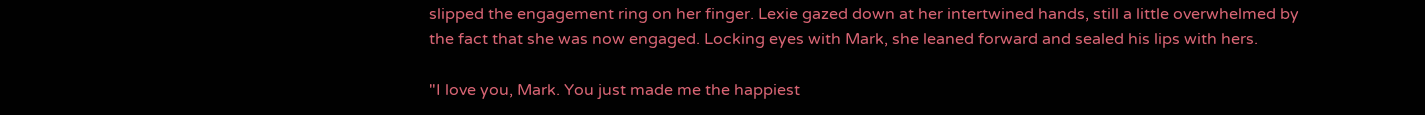slipped the engagement ring on her finger. Lexie gazed down at her intertwined hands, still a little overwhelmed by the fact that she was now engaged. Locking eyes with Mark, she leaned forward and sealed his lips with hers.

"I love you, Mark. You just made me the happiest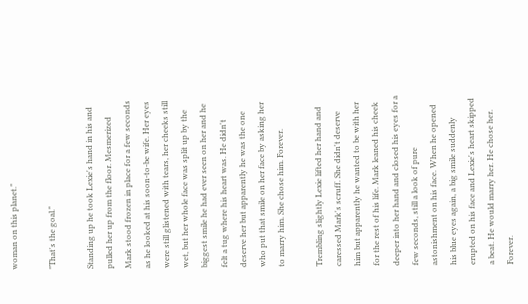woman on this planet."

"That's the goal."

Standing up he took Lexie's hand in his and pulled her up from the floor. Mesmerized Mark stood frozen in place for a few seconds as he looked at his soon-to-be wife. Her eyes were still glistened with tears, her cheeks still wet, but her whole face was split up by the biggest smile he had ever seen on her and he felt a tug where his heart was. He didn't deserve her but apparently he was the one who put that smile on her face by asking her to marry him. She chose him. Forever.

Trembling slightly Lexie lifted her hand and caressed Mark's scruff. She didn't deserve him but apparently he wanted to be with her for the rest of his life. Mark leaned his cheek deeper into her hand and closed his eyes for a few seconds, still a look of pure astonishment on his face. When he opened his blue eyes again, a big smile suddenly erupted on his face and Lexie's heart skipped a beat. He would marry her. He chose her. Forever.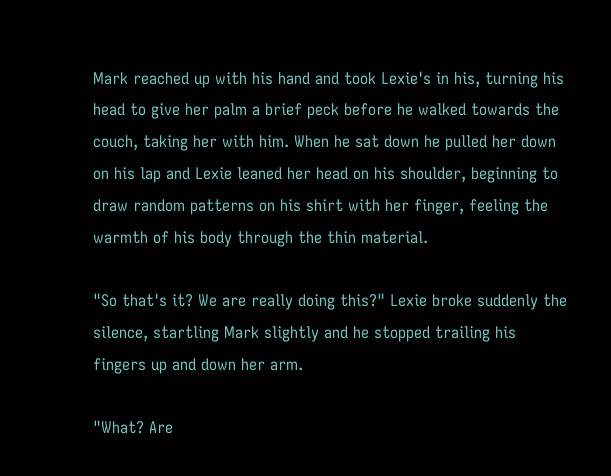Mark reached up with his hand and took Lexie's in his, turning his head to give her palm a brief peck before he walked towards the couch, taking her with him. When he sat down he pulled her down on his lap and Lexie leaned her head on his shoulder, beginning to draw random patterns on his shirt with her finger, feeling the warmth of his body through the thin material.

"So that's it? We are really doing this?" Lexie broke suddenly the silence, startling Mark slightly and he stopped trailing his fingers up and down her arm.

"What? Are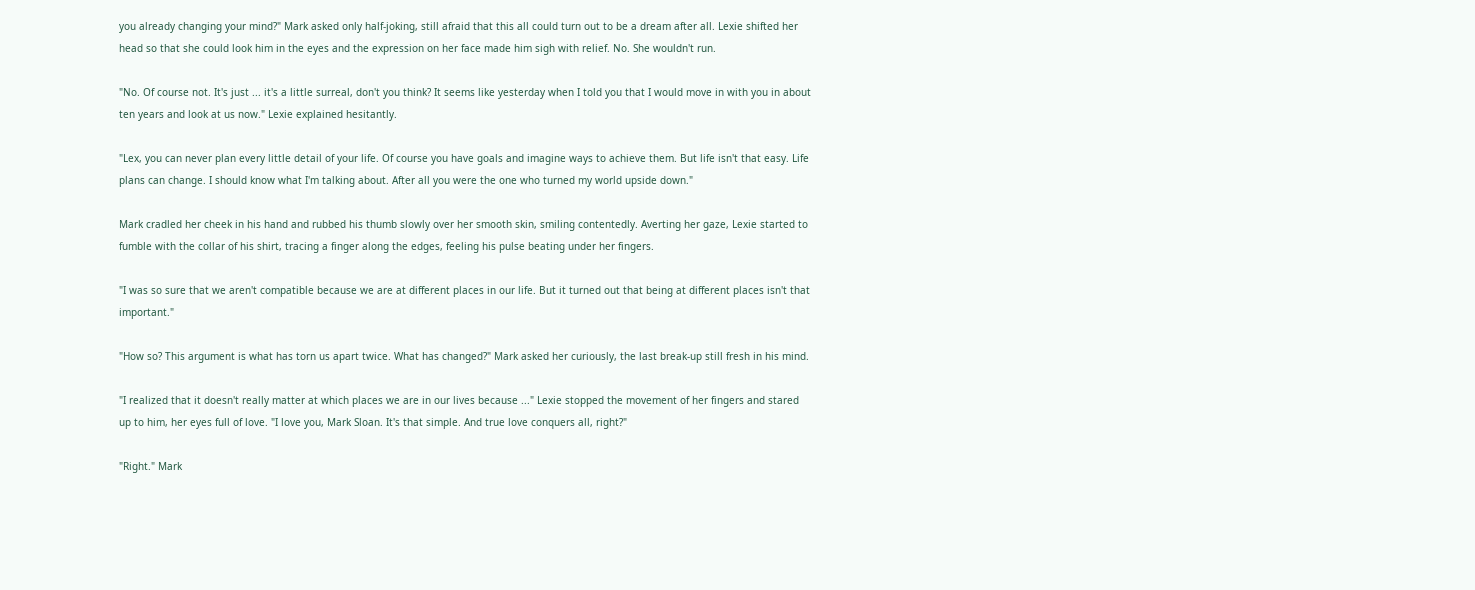you already changing your mind?" Mark asked only half-joking, still afraid that this all could turn out to be a dream after all. Lexie shifted her head so that she could look him in the eyes and the expression on her face made him sigh with relief. No. She wouldn't run.

"No. Of course not. It's just ... it's a little surreal, don't you think? It seems like yesterday when I told you that I would move in with you in about ten years and look at us now." Lexie explained hesitantly.

"Lex, you can never plan every little detail of your life. Of course you have goals and imagine ways to achieve them. But life isn't that easy. Life plans can change. I should know what I'm talking about. After all you were the one who turned my world upside down."

Mark cradled her cheek in his hand and rubbed his thumb slowly over her smooth skin, smiling contentedly. Averting her gaze, Lexie started to fumble with the collar of his shirt, tracing a finger along the edges, feeling his pulse beating under her fingers.

"I was so sure that we aren't compatible because we are at different places in our life. But it turned out that being at different places isn't that important."

"How so? This argument is what has torn us apart twice. What has changed?" Mark asked her curiously, the last break-up still fresh in his mind.

"I realized that it doesn't really matter at which places we are in our lives because ..." Lexie stopped the movement of her fingers and stared up to him, her eyes full of love. "I love you, Mark Sloan. It's that simple. And true love conquers all, right?"

"Right." Mark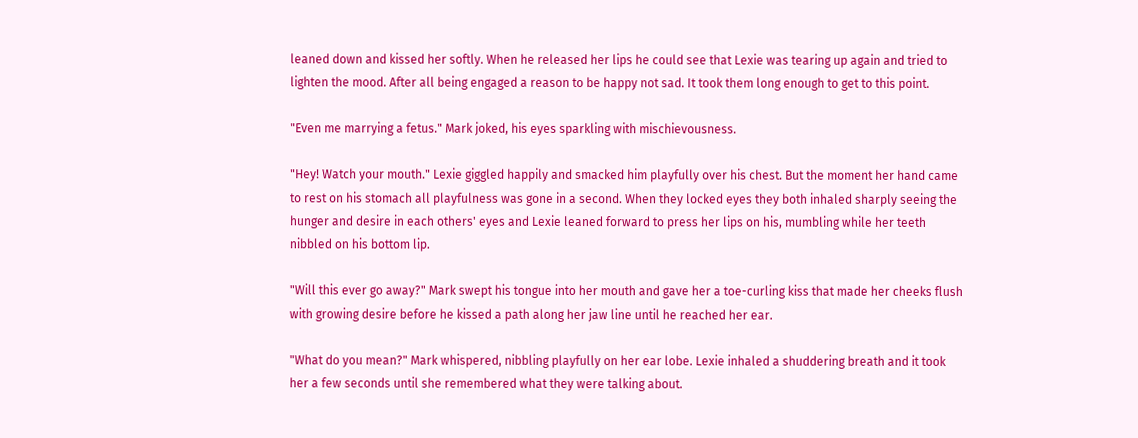leaned down and kissed her softly. When he released her lips he could see that Lexie was tearing up again and tried to lighten the mood. After all being engaged a reason to be happy not sad. It took them long enough to get to this point.

"Even me marrying a fetus." Mark joked, his eyes sparkling with mischievousness.

"Hey! Watch your mouth." Lexie giggled happily and smacked him playfully over his chest. But the moment her hand came to rest on his stomach all playfulness was gone in a second. When they locked eyes they both inhaled sharply seeing the hunger and desire in each others' eyes and Lexie leaned forward to press her lips on his, mumbling while her teeth nibbled on his bottom lip.

"Will this ever go away?" Mark swept his tongue into her mouth and gave her a toe-curling kiss that made her cheeks flush with growing desire before he kissed a path along her jaw line until he reached her ear.

"What do you mean?" Mark whispered, nibbling playfully on her ear lobe. Lexie inhaled a shuddering breath and it took her a few seconds until she remembered what they were talking about.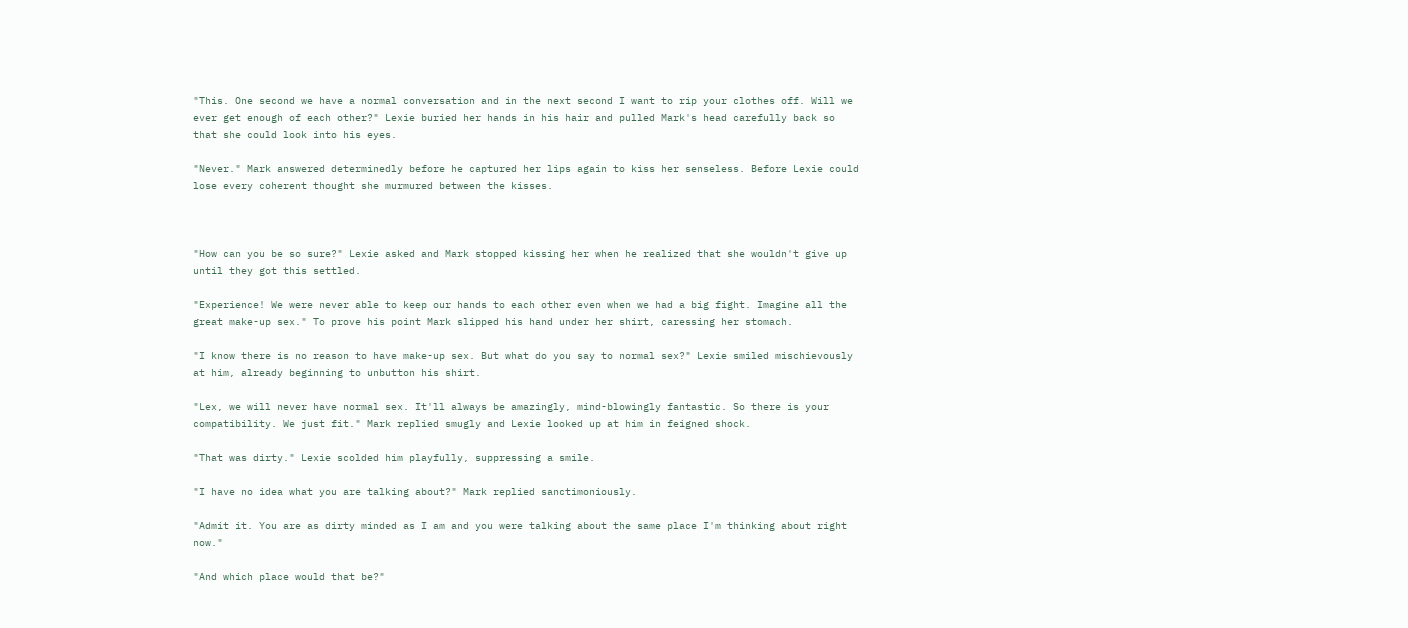"This. One second we have a normal conversation and in the next second I want to rip your clothes off. Will we ever get enough of each other?" Lexie buried her hands in his hair and pulled Mark's head carefully back so that she could look into his eyes.

"Never." Mark answered determinedly before he captured her lips again to kiss her senseless. Before Lexie could lose every coherent thought she murmured between the kisses.



"How can you be so sure?" Lexie asked and Mark stopped kissing her when he realized that she wouldn't give up until they got this settled.

"Experience! We were never able to keep our hands to each other even when we had a big fight. Imagine all the great make-up sex." To prove his point Mark slipped his hand under her shirt, caressing her stomach.

"I know there is no reason to have make-up sex. But what do you say to normal sex?" Lexie smiled mischievously at him, already beginning to unbutton his shirt.

"Lex, we will never have normal sex. It'll always be amazingly, mind-blowingly fantastic. So there is your compatibility. We just fit." Mark replied smugly and Lexie looked up at him in feigned shock.

"That was dirty." Lexie scolded him playfully, suppressing a smile.

"I have no idea what you are talking about?" Mark replied sanctimoniously.

"Admit it. You are as dirty minded as I am and you were talking about the same place I'm thinking about right now."

"And which place would that be?"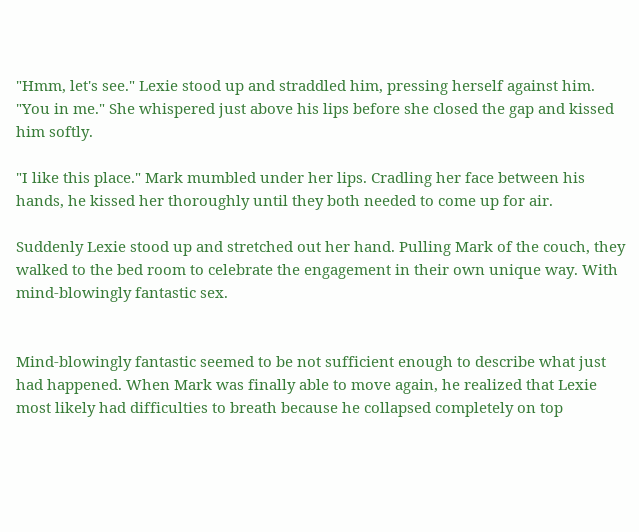"Hmm, let's see." Lexie stood up and straddled him, pressing herself against him. "You in me." She whispered just above his lips before she closed the gap and kissed him softly.

"I like this place." Mark mumbled under her lips. Cradling her face between his hands, he kissed her thoroughly until they both needed to come up for air.

Suddenly Lexie stood up and stretched out her hand. Pulling Mark of the couch, they walked to the bed room to celebrate the engagement in their own unique way. With mind-blowingly fantastic sex.


Mind-blowingly fantastic seemed to be not sufficient enough to describe what just had happened. When Mark was finally able to move again, he realized that Lexie most likely had difficulties to breath because he collapsed completely on top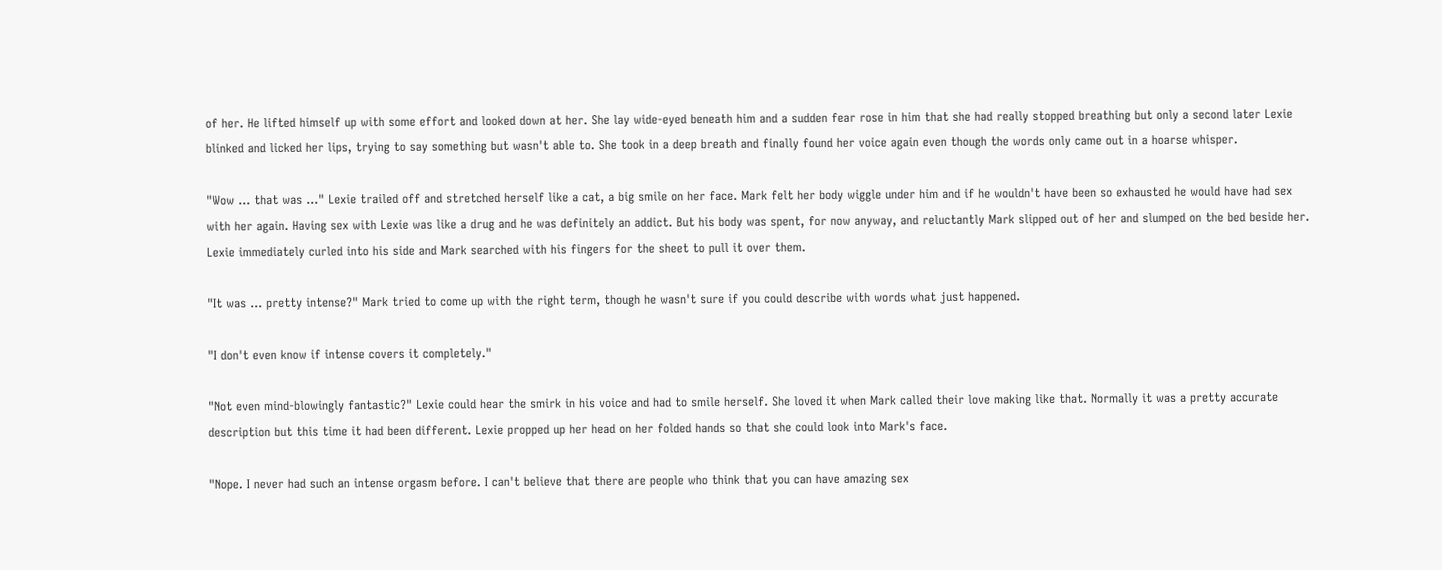of her. He lifted himself up with some effort and looked down at her. She lay wide-eyed beneath him and a sudden fear rose in him that she had really stopped breathing but only a second later Lexie blinked and licked her lips, trying to say something but wasn't able to. She took in a deep breath and finally found her voice again even though the words only came out in a hoarse whisper.

"Wow ... that was ..." Lexie trailed off and stretched herself like a cat, a big smile on her face. Mark felt her body wiggle under him and if he wouldn't have been so exhausted he would have had sex with her again. Having sex with Lexie was like a drug and he was definitely an addict. But his body was spent, for now anyway, and reluctantly Mark slipped out of her and slumped on the bed beside her. Lexie immediately curled into his side and Mark searched with his fingers for the sheet to pull it over them.

"It was ... pretty intense?" Mark tried to come up with the right term, though he wasn't sure if you could describe with words what just happened.

"I don't even know if intense covers it completely."

"Not even mind-blowingly fantastic?" Lexie could hear the smirk in his voice and had to smile herself. She loved it when Mark called their love making like that. Normally it was a pretty accurate description but this time it had been different. Lexie propped up her head on her folded hands so that she could look into Mark's face.

"Nope. I never had such an intense orgasm before. I can't believe that there are people who think that you can have amazing sex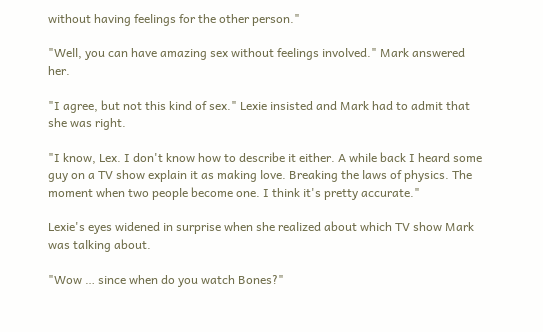without having feelings for the other person."

"Well, you can have amazing sex without feelings involved." Mark answered her.

"I agree, but not this kind of sex." Lexie insisted and Mark had to admit that she was right.

"I know, Lex. I don't know how to describe it either. A while back I heard some guy on a TV show explain it as making love. Breaking the laws of physics. The moment when two people become one. I think it's pretty accurate."

Lexie's eyes widened in surprise when she realized about which TV show Mark was talking about.

"Wow … since when do you watch Bones?"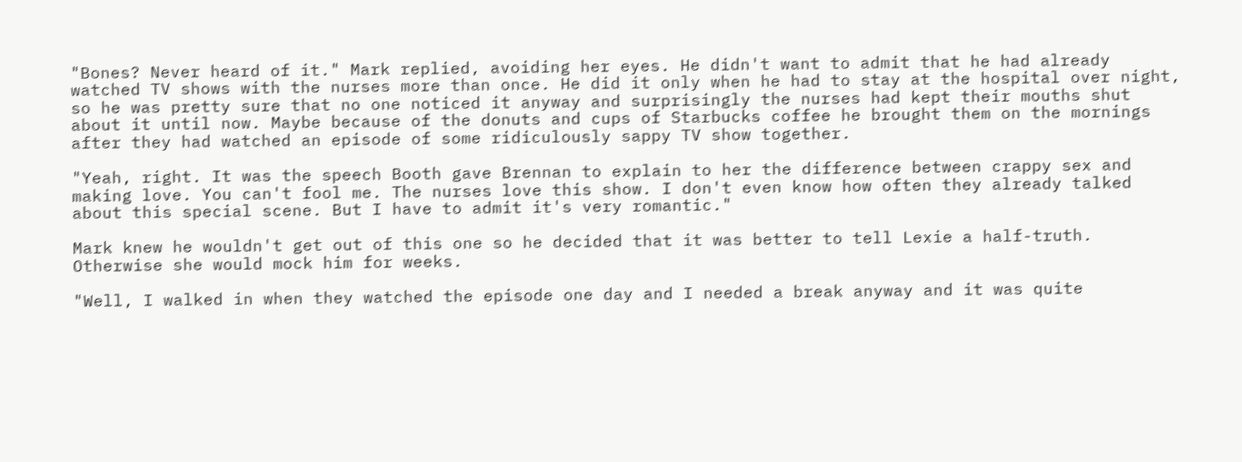"Bones? Never heard of it." Mark replied, avoiding her eyes. He didn't want to admit that he had already watched TV shows with the nurses more than once. He did it only when he had to stay at the hospital over night, so he was pretty sure that no one noticed it anyway and surprisingly the nurses had kept their mouths shut about it until now. Maybe because of the donuts and cups of Starbucks coffee he brought them on the mornings after they had watched an episode of some ridiculously sappy TV show together.

"Yeah, right. It was the speech Booth gave Brennan to explain to her the difference between crappy sex and making love. You can't fool me. The nurses love this show. I don't even know how often they already talked about this special scene. But I have to admit it's very romantic."

Mark knew he wouldn't get out of this one so he decided that it was better to tell Lexie a half-truth. Otherwise she would mock him for weeks.

"Well, I walked in when they watched the episode one day and I needed a break anyway and it was quite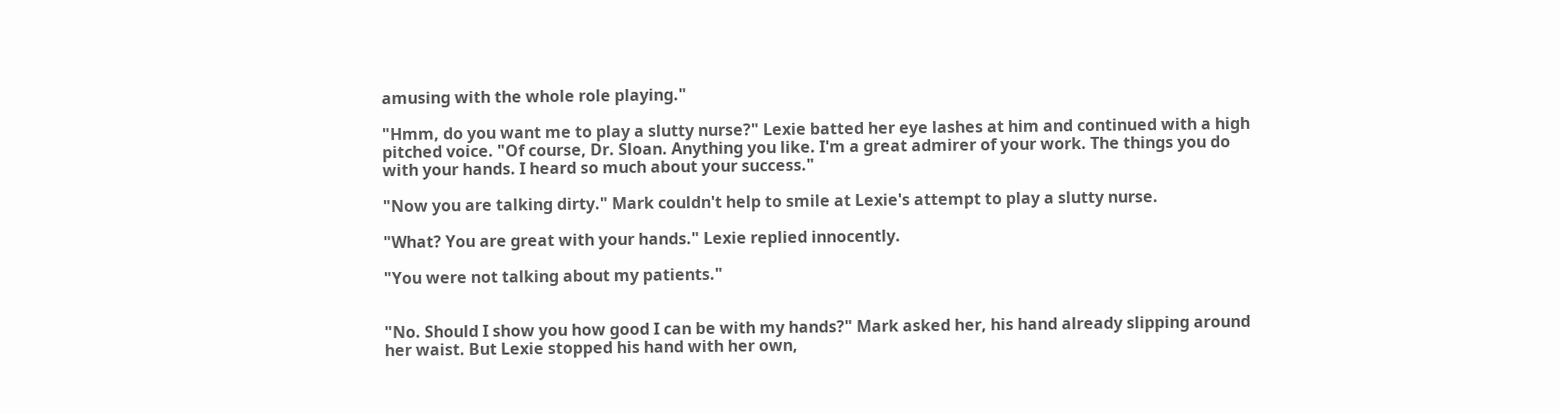amusing with the whole role playing."

"Hmm, do you want me to play a slutty nurse?" Lexie batted her eye lashes at him and continued with a high pitched voice. "Of course, Dr. Sloan. Anything you like. I'm a great admirer of your work. The things you do with your hands. I heard so much about your success."

"Now you are talking dirty." Mark couldn't help to smile at Lexie's attempt to play a slutty nurse.

"What? You are great with your hands." Lexie replied innocently.

"You were not talking about my patients."


"No. Should I show you how good I can be with my hands?" Mark asked her, his hand already slipping around her waist. But Lexie stopped his hand with her own,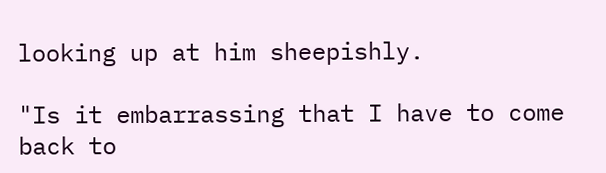looking up at him sheepishly.

"Is it embarrassing that I have to come back to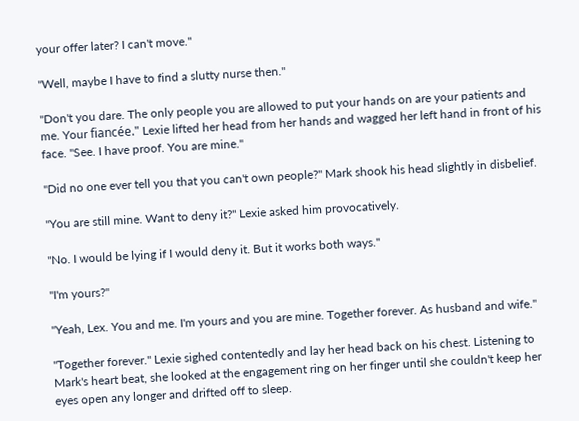your offer later? I can't move."

"Well, maybe I have to find a slutty nurse then."

"Don't you dare. The only people you are allowed to put your hands on are your patients and me. Your fiancée." Lexie lifted her head from her hands and wagged her left hand in front of his face. "See. I have proof. You are mine."

"Did no one ever tell you that you can't own people?" Mark shook his head slightly in disbelief.

"You are still mine. Want to deny it?" Lexie asked him provocatively.

"No. I would be lying if I would deny it. But it works both ways."

"I'm yours?"

"Yeah, Lex. You and me. I'm yours and you are mine. Together forever. As husband and wife."

"Together forever." Lexie sighed contentedly and lay her head back on his chest. Listening to Mark's heart beat, she looked at the engagement ring on her finger until she couldn't keep her eyes open any longer and drifted off to sleep.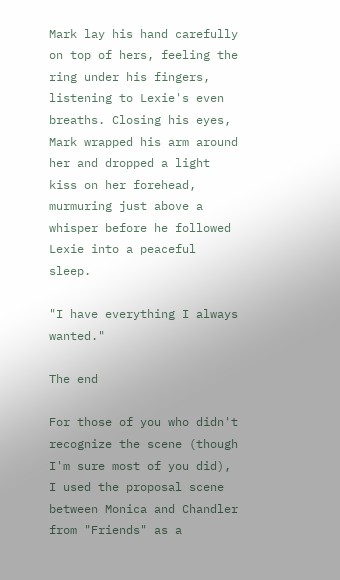Mark lay his hand carefully on top of hers, feeling the ring under his fingers, listening to Lexie's even breaths. Closing his eyes, Mark wrapped his arm around her and dropped a light kiss on her forehead, murmuring just above a whisper before he followed Lexie into a peaceful sleep.

"I have everything I always wanted."

The end

For those of you who didn't recognize the scene (though I'm sure most of you did), I used the proposal scene between Monica and Chandler from "Friends" as a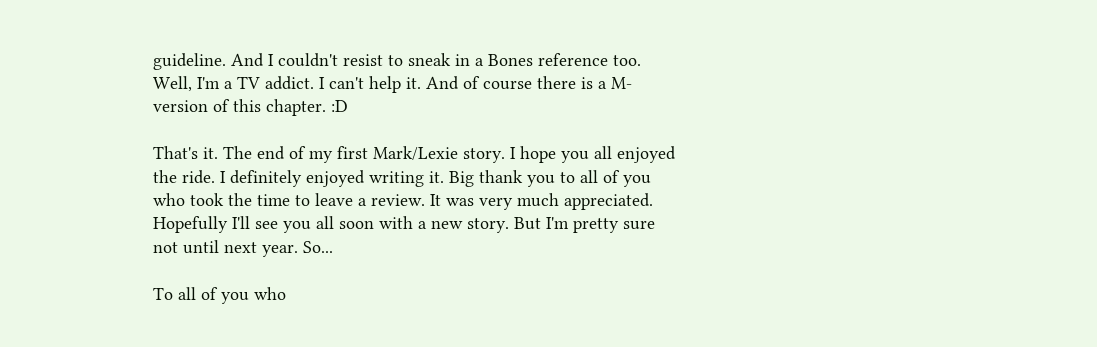guideline. And I couldn't resist to sneak in a Bones reference too. Well, I'm a TV addict. I can't help it. And of course there is a M-version of this chapter. :D

That's it. The end of my first Mark/Lexie story. I hope you all enjoyed the ride. I definitely enjoyed writing it. Big thank you to all of you who took the time to leave a review. It was very much appreciated. Hopefully I'll see you all soon with a new story. But I'm pretty sure not until next year. So...

To all of you who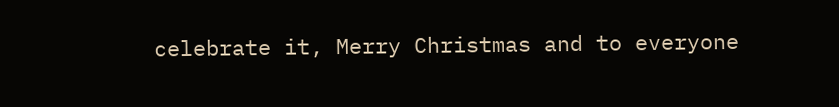celebrate it, Merry Christmas and to everyone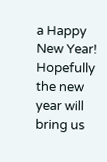a Happy New Year! Hopefully the new year will bring us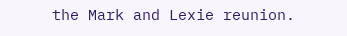the Mark and Lexie reunion.